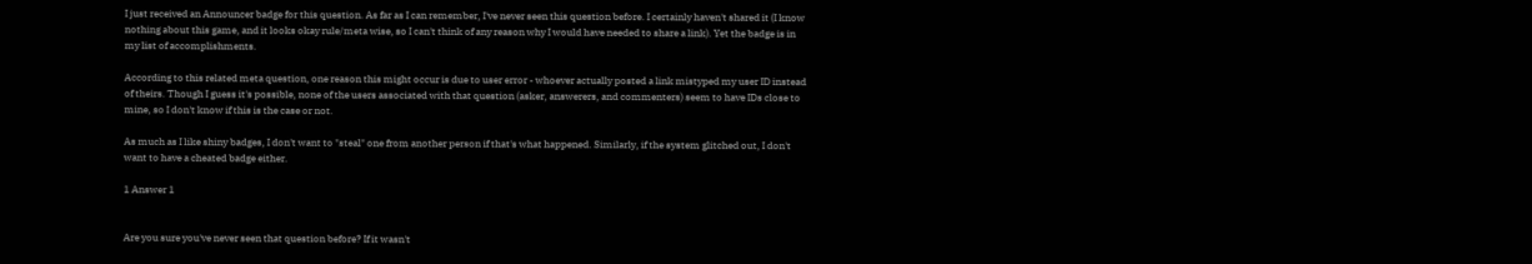I just received an Announcer badge for this question. As far as I can remember, I've never seen this question before. I certainly haven't shared it (I know nothing about this game, and it looks okay rule/meta wise, so I can't think of any reason why I would have needed to share a link). Yet the badge is in my list of accomplishments.

According to this related meta question, one reason this might occur is due to user error - whoever actually posted a link mistyped my user ID instead of theirs. Though I guess it's possible, none of the users associated with that question (asker, answerers, and commenters) seem to have IDs close to mine, so I don't know if this is the case or not.

As much as I like shiny badges, I don't want to "steal" one from another person if that's what happened. Similarly, if the system glitched out, I don't want to have a cheated badge either.

1 Answer 1


Are you sure you've never seen that question before? If it wasn't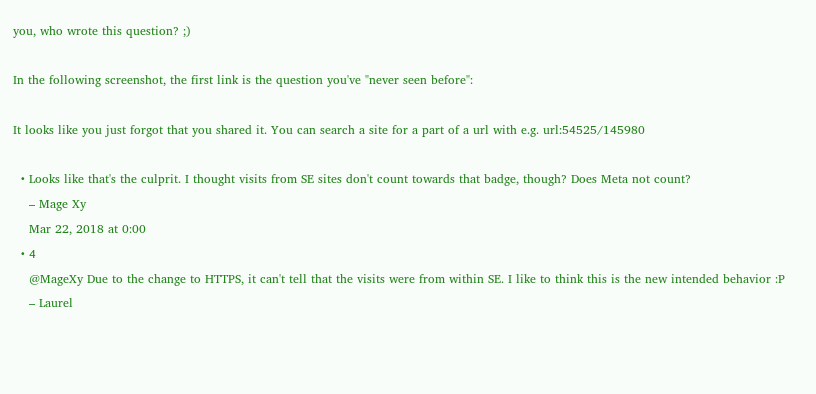you, who wrote this question? ;)

In the following screenshot, the first link is the question you've "never seen before":

It looks like you just forgot that you shared it. You can search a site for a part of a url with e.g. url:54525/145980

  • Looks like that's the culprit. I thought visits from SE sites don't count towards that badge, though? Does Meta not count?
    – Mage Xy
    Mar 22, 2018 at 0:00
  • 4
    @MageXy Due to the change to HTTPS, it can't tell that the visits were from within SE. I like to think this is the new intended behavior :P
    – Laurel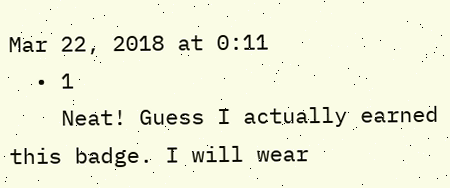Mar 22, 2018 at 0:11
  • 1
    Neat! Guess I actually earned this badge. I will wear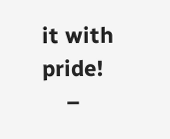it with pride!
    –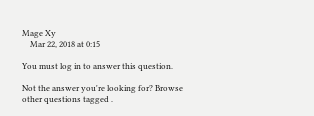Mage Xy
    Mar 22, 2018 at 0:15

You must log in to answer this question.

Not the answer you're looking for? Browse other questions tagged .